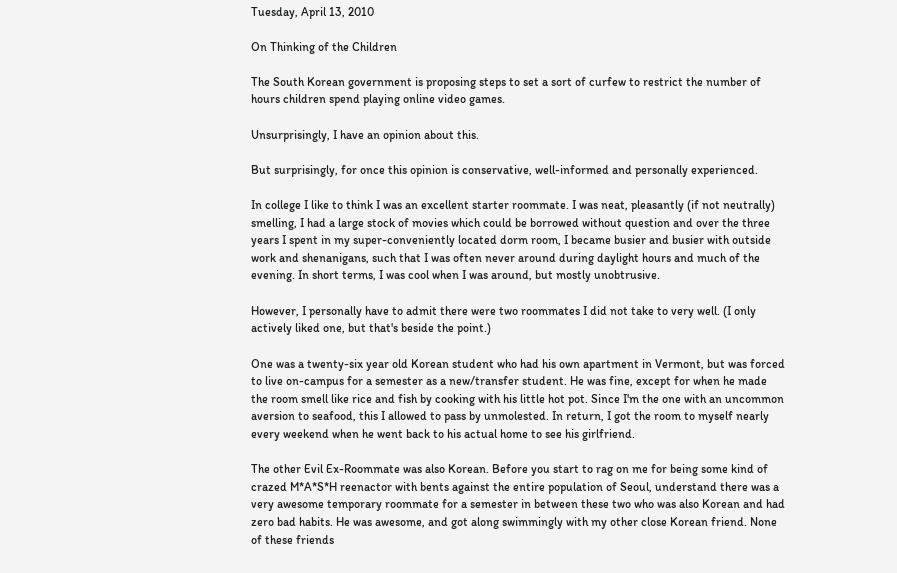Tuesday, April 13, 2010

On Thinking of the Children

The South Korean government is proposing steps to set a sort of curfew to restrict the number of hours children spend playing online video games.

Unsurprisingly, I have an opinion about this.

But surprisingly, for once this opinion is conservative, well-informed and personally experienced.

In college I like to think I was an excellent starter roommate. I was neat, pleasantly (if not neutrally) smelling, I had a large stock of movies which could be borrowed without question and over the three years I spent in my super-conveniently located dorm room, I became busier and busier with outside work and shenanigans, such that I was often never around during daylight hours and much of the evening. In short terms, I was cool when I was around, but mostly unobtrusive.

However, I personally have to admit there were two roommates I did not take to very well. (I only actively liked one, but that's beside the point.)

One was a twenty-six year old Korean student who had his own apartment in Vermont, but was forced to live on-campus for a semester as a new/transfer student. He was fine, except for when he made the room smell like rice and fish by cooking with his little hot pot. Since I'm the one with an uncommon aversion to seafood, this I allowed to pass by unmolested. In return, I got the room to myself nearly every weekend when he went back to his actual home to see his girlfriend.

The other Evil Ex-Roommate was also Korean. Before you start to rag on me for being some kind of crazed M*A*S*H reenactor with bents against the entire population of Seoul, understand there was a very awesome temporary roommate for a semester in between these two who was also Korean and had zero bad habits. He was awesome, and got along swimmingly with my other close Korean friend. None of these friends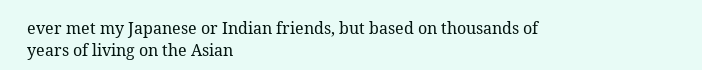ever met my Japanese or Indian friends, but based on thousands of years of living on the Asian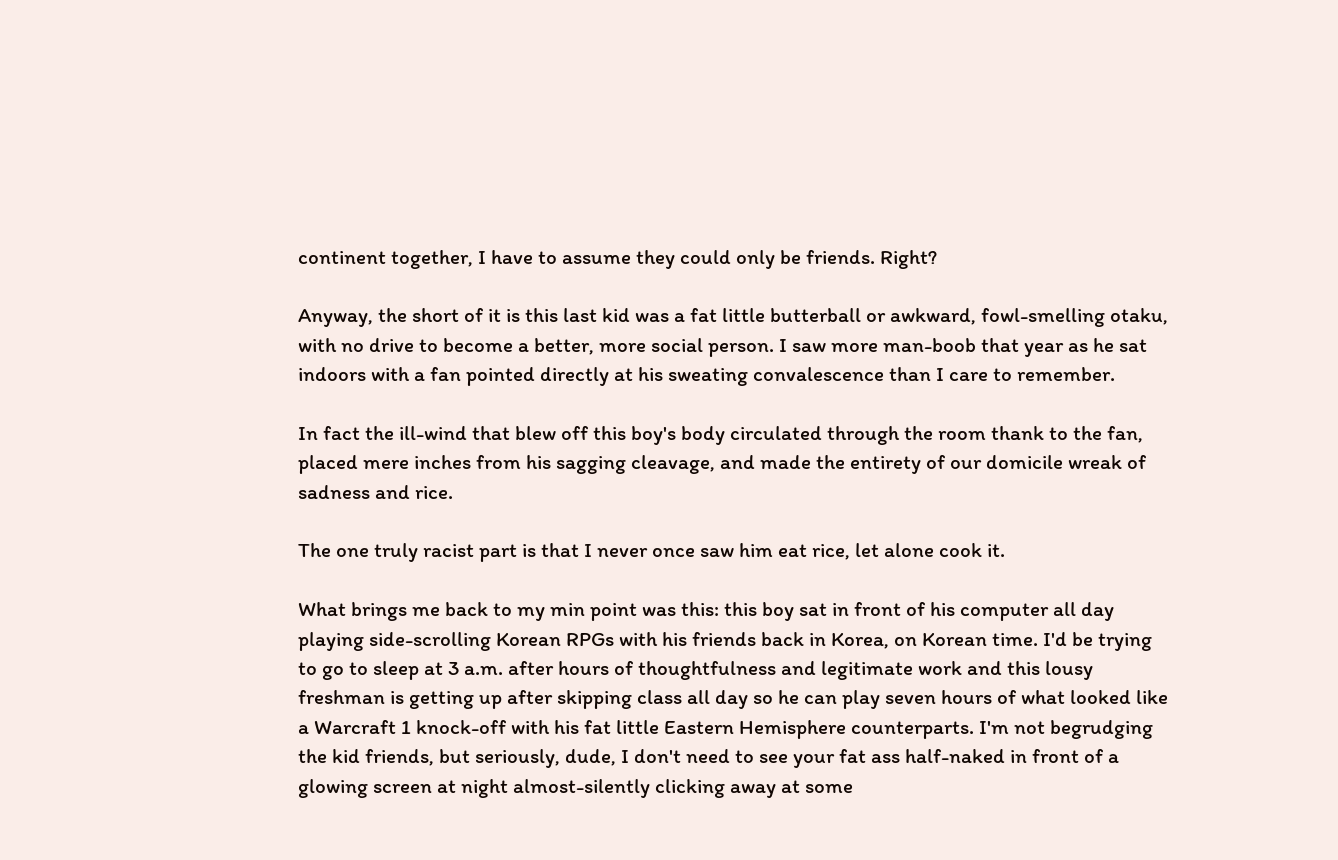continent together, I have to assume they could only be friends. Right?

Anyway, the short of it is this last kid was a fat little butterball or awkward, fowl-smelling otaku, with no drive to become a better, more social person. I saw more man-boob that year as he sat indoors with a fan pointed directly at his sweating convalescence than I care to remember.

In fact the ill-wind that blew off this boy's body circulated through the room thank to the fan, placed mere inches from his sagging cleavage, and made the entirety of our domicile wreak of sadness and rice.

The one truly racist part is that I never once saw him eat rice, let alone cook it.

What brings me back to my min point was this: this boy sat in front of his computer all day playing side-scrolling Korean RPGs with his friends back in Korea, on Korean time. I'd be trying to go to sleep at 3 a.m. after hours of thoughtfulness and legitimate work and this lousy freshman is getting up after skipping class all day so he can play seven hours of what looked like a Warcraft 1 knock-off with his fat little Eastern Hemisphere counterparts. I'm not begrudging the kid friends, but seriously, dude, I don't need to see your fat ass half-naked in front of a glowing screen at night almost-silently clicking away at some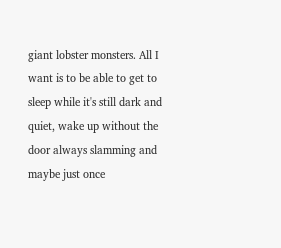giant lobster monsters. All I want is to be able to get to sleep while it's still dark and quiet, wake up without the door always slamming and maybe just once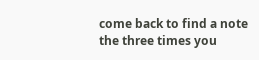come back to find a note the three times you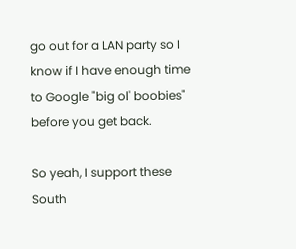go out for a LAN party so I know if I have enough time to Google "big ol' boobies" before you get back.

So yeah, I support these South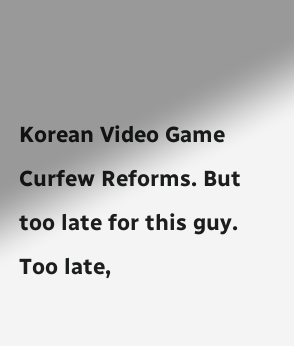Korean Video Game Curfew Reforms. But too late for this guy. Too late,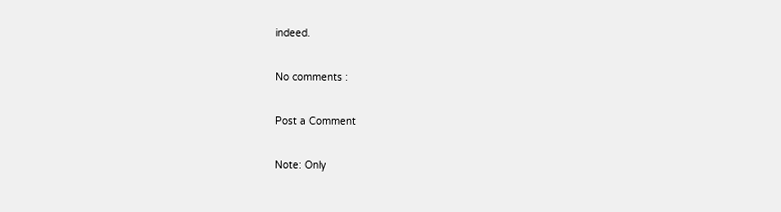indeed.

No comments :

Post a Comment

Note: Only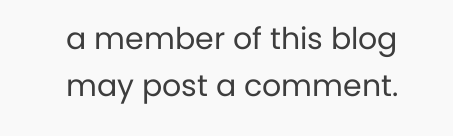a member of this blog may post a comment.